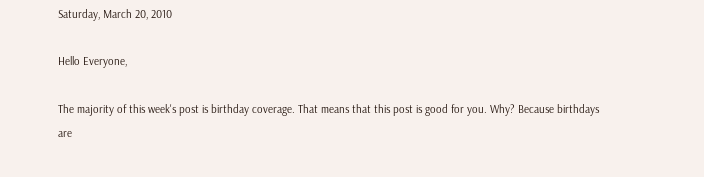Saturday, March 20, 2010

Hello Everyone,

The majority of this week's post is birthday coverage. That means that this post is good for you. Why? Because birthdays are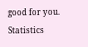good for you. Statistics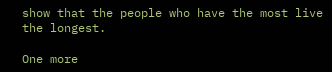show that the people who have the most live the longest.

One more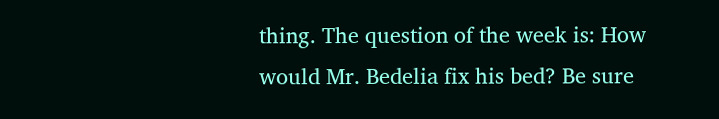thing. The question of the week is: How would Mr. Bedelia fix his bed? Be sure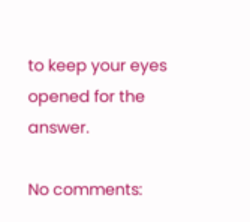to keep your eyes opened for the answer.

No comments: